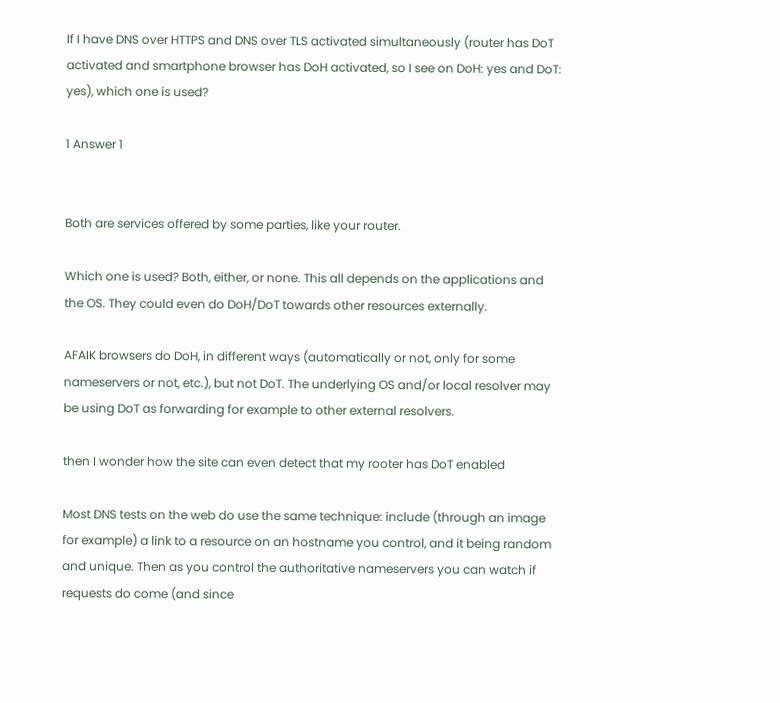If I have DNS over HTTPS and DNS over TLS activated simultaneously (router has DoT activated and smartphone browser has DoH activated, so I see on DoH: yes and DoT: yes), which one is used?

1 Answer 1


Both are services offered by some parties, like your router.

Which one is used? Both, either, or none. This all depends on the applications and the OS. They could even do DoH/DoT towards other resources externally.

AFAIK browsers do DoH, in different ways (automatically or not, only for some nameservers or not, etc.), but not DoT. The underlying OS and/or local resolver may be using DoT as forwarding for example to other external resolvers.

then I wonder how the site can even detect that my rooter has DoT enabled

Most DNS tests on the web do use the same technique: include (through an image for example) a link to a resource on an hostname you control, and it being random and unique. Then as you control the authoritative nameservers you can watch if requests do come (and since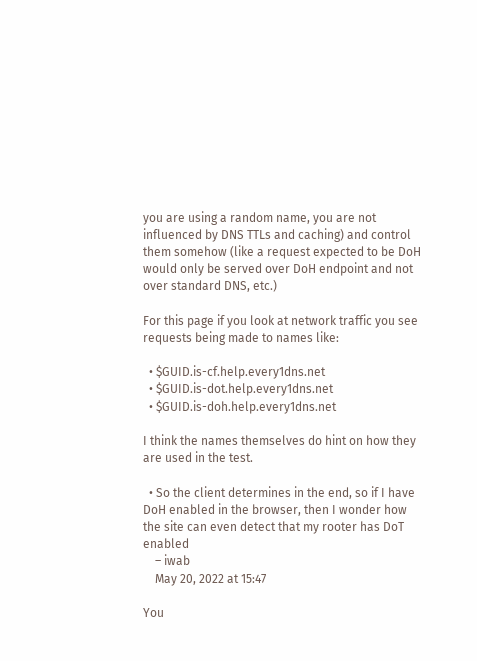you are using a random name, you are not influenced by DNS TTLs and caching) and control them somehow (like a request expected to be DoH would only be served over DoH endpoint and not over standard DNS, etc.)

For this page if you look at network traffic you see requests being made to names like:

  • $GUID.is-cf.help.every1dns.net
  • $GUID.is-dot.help.every1dns.net
  • $GUID.is-doh.help.every1dns.net

I think the names themselves do hint on how they are used in the test.

  • So the client determines in the end, so if I have DoH enabled in the browser, then I wonder how the site can even detect that my rooter has DoT enabled
    – iwab
    May 20, 2022 at 15:47

You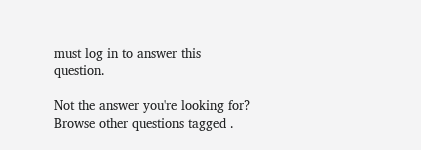must log in to answer this question.

Not the answer you're looking for? Browse other questions tagged .